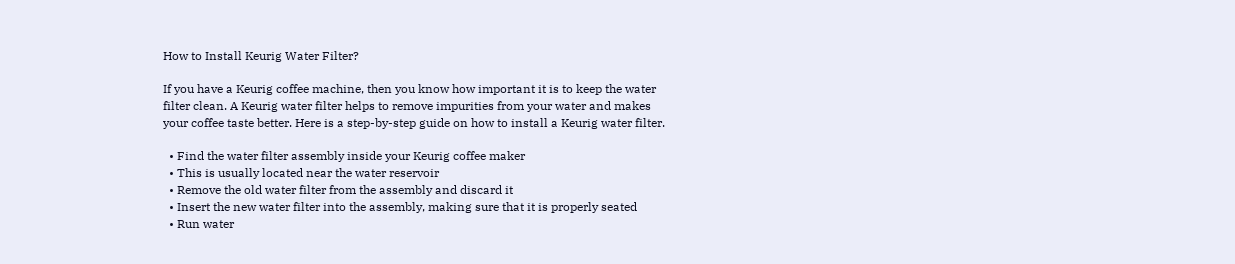How to Install Keurig Water Filter?

If you have a Keurig coffee machine, then you know how important it is to keep the water filter clean. A Keurig water filter helps to remove impurities from your water and makes your coffee taste better. Here is a step-by-step guide on how to install a Keurig water filter.

  • Find the water filter assembly inside your Keurig coffee maker
  • This is usually located near the water reservoir
  • Remove the old water filter from the assembly and discard it
  • Insert the new water filter into the assembly, making sure that it is properly seated
  • Run water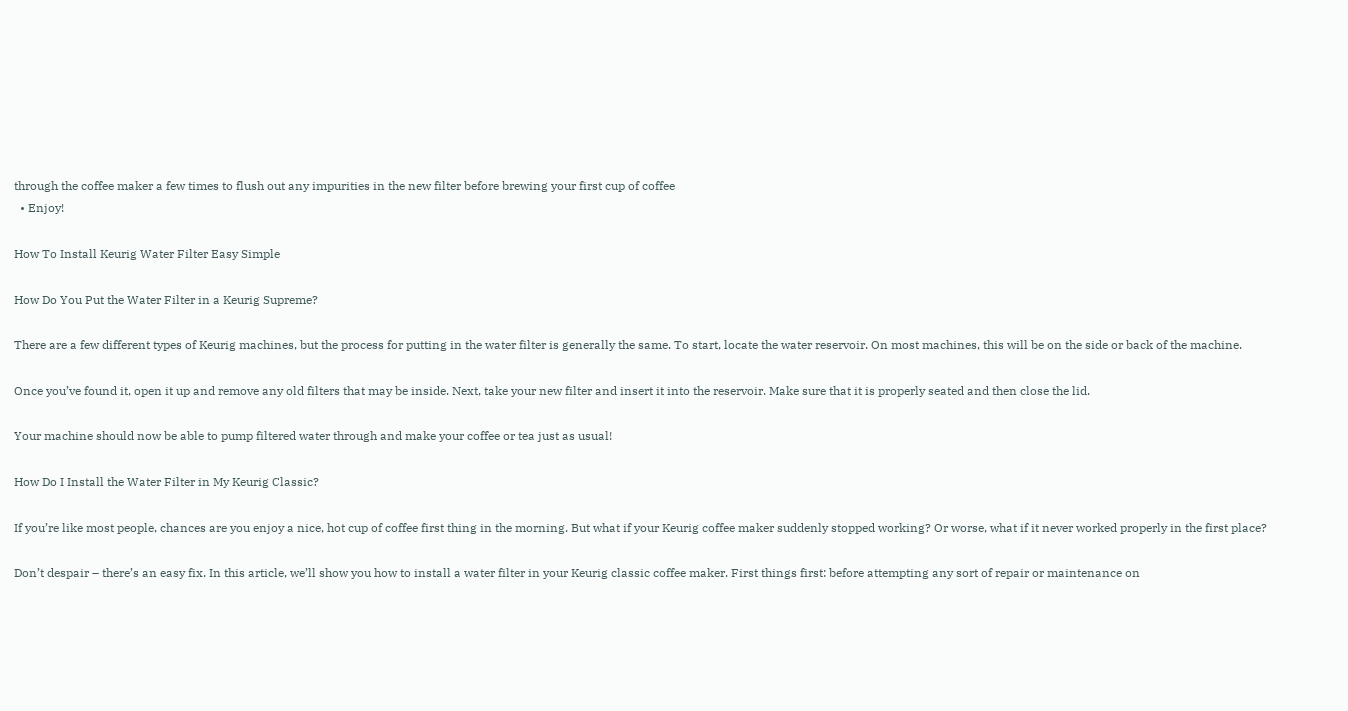through the coffee maker a few times to flush out any impurities in the new filter before brewing your first cup of coffee
  • Enjoy!

How To Install Keurig Water Filter Easy Simple

How Do You Put the Water Filter in a Keurig Supreme?

There are a few different types of Keurig machines, but the process for putting in the water filter is generally the same. To start, locate the water reservoir. On most machines, this will be on the side or back of the machine.

Once you’ve found it, open it up and remove any old filters that may be inside. Next, take your new filter and insert it into the reservoir. Make sure that it is properly seated and then close the lid.

Your machine should now be able to pump filtered water through and make your coffee or tea just as usual!

How Do I Install the Water Filter in My Keurig Classic?

If you’re like most people, chances are you enjoy a nice, hot cup of coffee first thing in the morning. But what if your Keurig coffee maker suddenly stopped working? Or worse, what if it never worked properly in the first place?

Don’t despair – there’s an easy fix. In this article, we’ll show you how to install a water filter in your Keurig classic coffee maker. First things first: before attempting any sort of repair or maintenance on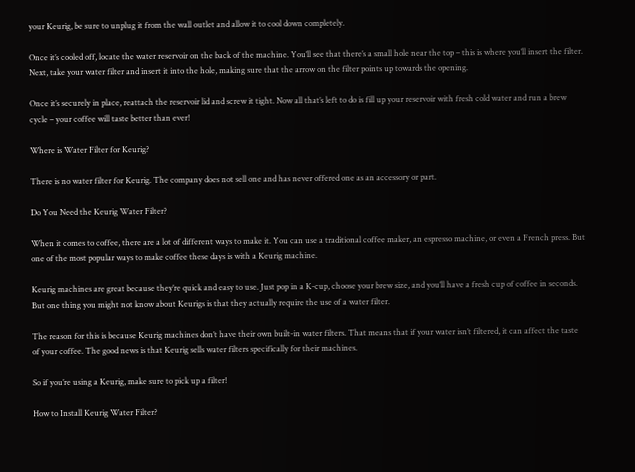your Keurig, be sure to unplug it from the wall outlet and allow it to cool down completely.

Once it’s cooled off, locate the water reservoir on the back of the machine. You’ll see that there’s a small hole near the top – this is where you’ll insert the filter. Next, take your water filter and insert it into the hole, making sure that the arrow on the filter points up towards the opening.

Once it’s securely in place, reattach the reservoir lid and screw it tight. Now all that’s left to do is fill up your reservoir with fresh cold water and run a brew cycle – your coffee will taste better than ever!

Where is Water Filter for Keurig?

There is no water filter for Keurig. The company does not sell one and has never offered one as an accessory or part.

Do You Need the Keurig Water Filter?

When it comes to coffee, there are a lot of different ways to make it. You can use a traditional coffee maker, an espresso machine, or even a French press. But one of the most popular ways to make coffee these days is with a Keurig machine.

Keurig machines are great because they’re quick and easy to use. Just pop in a K-cup, choose your brew size, and you’ll have a fresh cup of coffee in seconds. But one thing you might not know about Keurigs is that they actually require the use of a water filter.

The reason for this is because Keurig machines don’t have their own built-in water filters. That means that if your water isn’t filtered, it can affect the taste of your coffee. The good news is that Keurig sells water filters specifically for their machines.

So if you’re using a Keurig, make sure to pick up a filter!

How to Install Keurig Water Filter?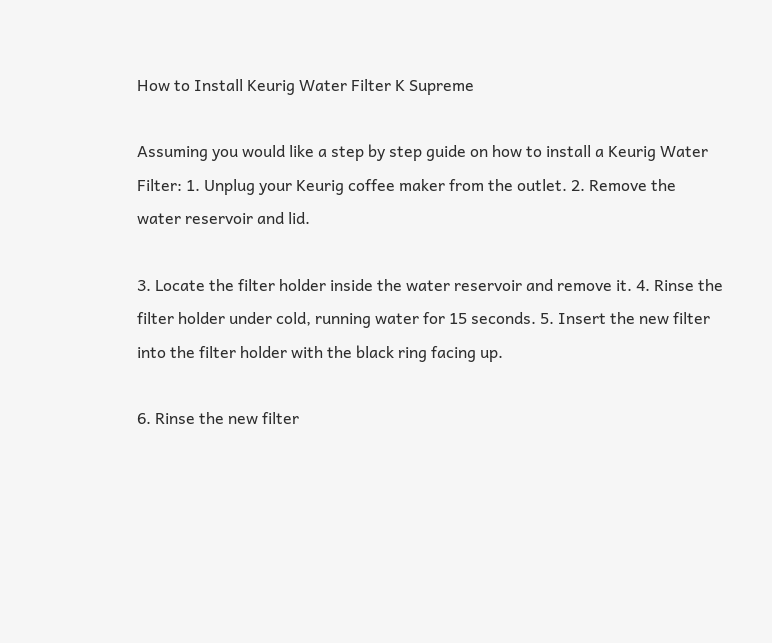How to Install Keurig Water Filter K Supreme

Assuming you would like a step by step guide on how to install a Keurig Water Filter: 1. Unplug your Keurig coffee maker from the outlet. 2. Remove the water reservoir and lid.

3. Locate the filter holder inside the water reservoir and remove it. 4. Rinse the filter holder under cold, running water for 15 seconds. 5. Insert the new filter into the filter holder with the black ring facing up.

6. Rinse the new filter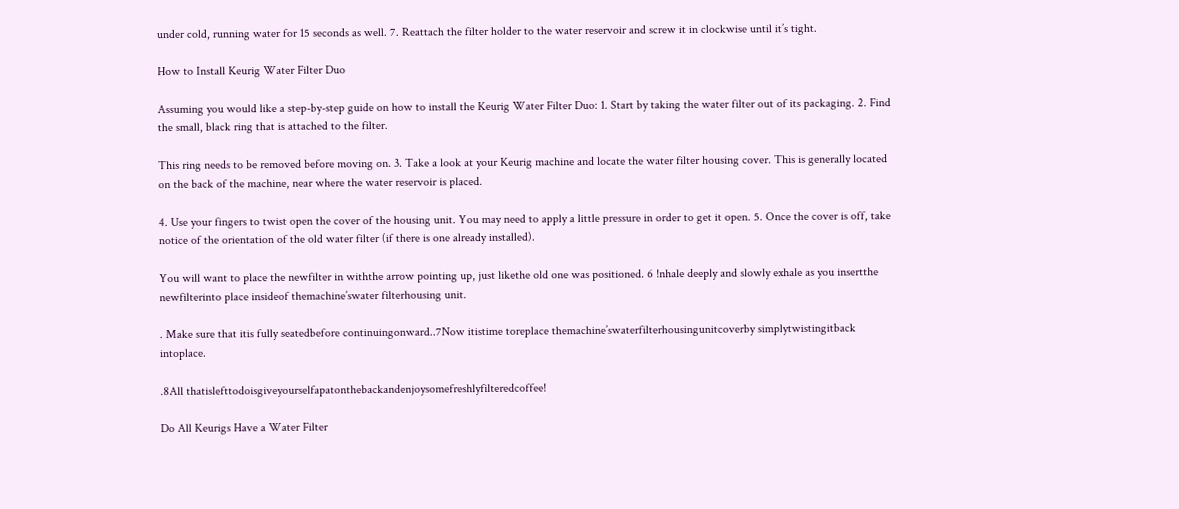under cold, running water for 15 seconds as well. 7. Reattach the filter holder to the water reservoir and screw it in clockwise until it’s tight.

How to Install Keurig Water Filter Duo

Assuming you would like a step-by-step guide on how to install the Keurig Water Filter Duo: 1. Start by taking the water filter out of its packaging. 2. Find the small, black ring that is attached to the filter.

This ring needs to be removed before moving on. 3. Take a look at your Keurig machine and locate the water filter housing cover. This is generally located on the back of the machine, near where the water reservoir is placed.

4. Use your fingers to twist open the cover of the housing unit. You may need to apply a little pressure in order to get it open. 5. Once the cover is off, take notice of the orientation of the old water filter (if there is one already installed).

You will want to place the newfilter in withthe arrow pointing up, just likethe old one was positioned. 6 !nhale deeply and slowly exhale as you insertthe newfilterinto place insideof themachine’swater filterhousing unit.

. Make sure that itis fully seatedbefore continuingonward..7Now itistime toreplace themachine’swaterfilterhousingunitcoverby simplytwistingitback intoplace.

.8All thatislefttodoisgiveyourselfapatonthebackandenjoysomefreshlyfilteredcoffee!

Do All Keurigs Have a Water Filter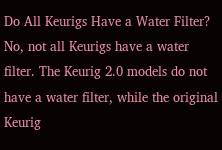Do All Keurigs Have a Water Filter? No, not all Keurigs have a water filter. The Keurig 2.0 models do not have a water filter, while the original Keurig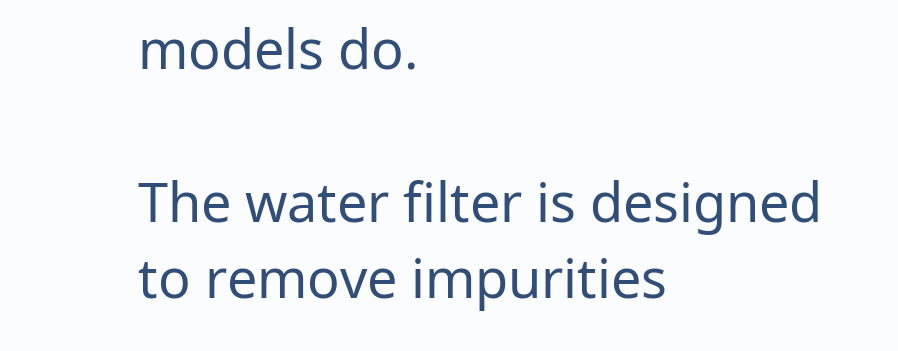models do.

The water filter is designed to remove impurities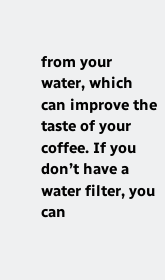from your water, which can improve the taste of your coffee. If you don’t have a water filter, you can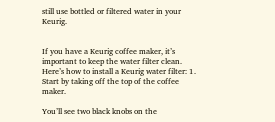still use bottled or filtered water in your Keurig.


If you have a Keurig coffee maker, it’s important to keep the water filter clean. Here’s how to install a Keurig water filter: 1. Start by taking off the top of the coffee maker.

You’ll see two black knobs on the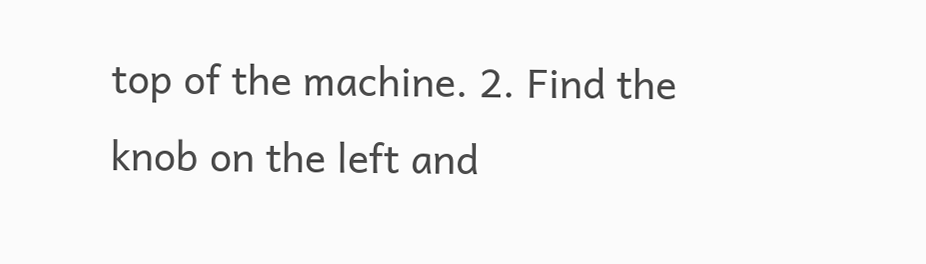top of the machine. 2. Find the knob on the left and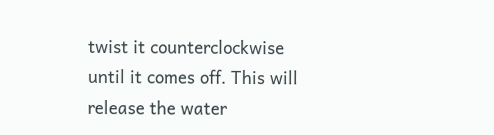twist it counterclockwise until it comes off. This will release the water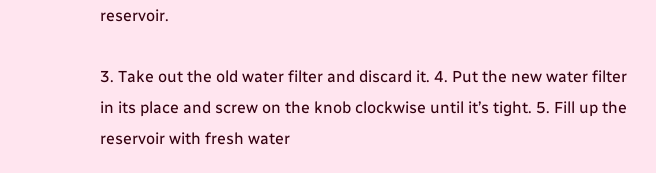reservoir.

3. Take out the old water filter and discard it. 4. Put the new water filter in its place and screw on the knob clockwise until it’s tight. 5. Fill up the reservoir with fresh water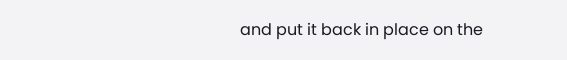and put it back in place on the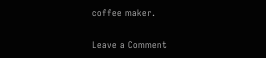coffee maker.

Leave a Comment